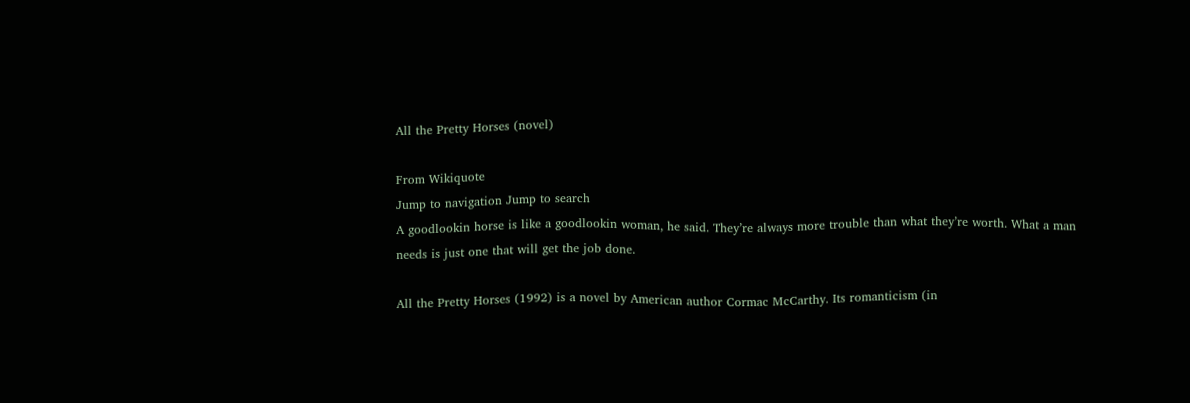All the Pretty Horses (novel)

From Wikiquote
Jump to navigation Jump to search
A goodlookin horse is like a goodlookin woman, he said. They’re always more trouble than what they’re worth. What a man needs is just one that will get the job done.

All the Pretty Horses (1992) is a novel by American author Cormac McCarthy. Its romanticism (in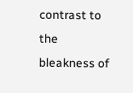contrast to the bleakness of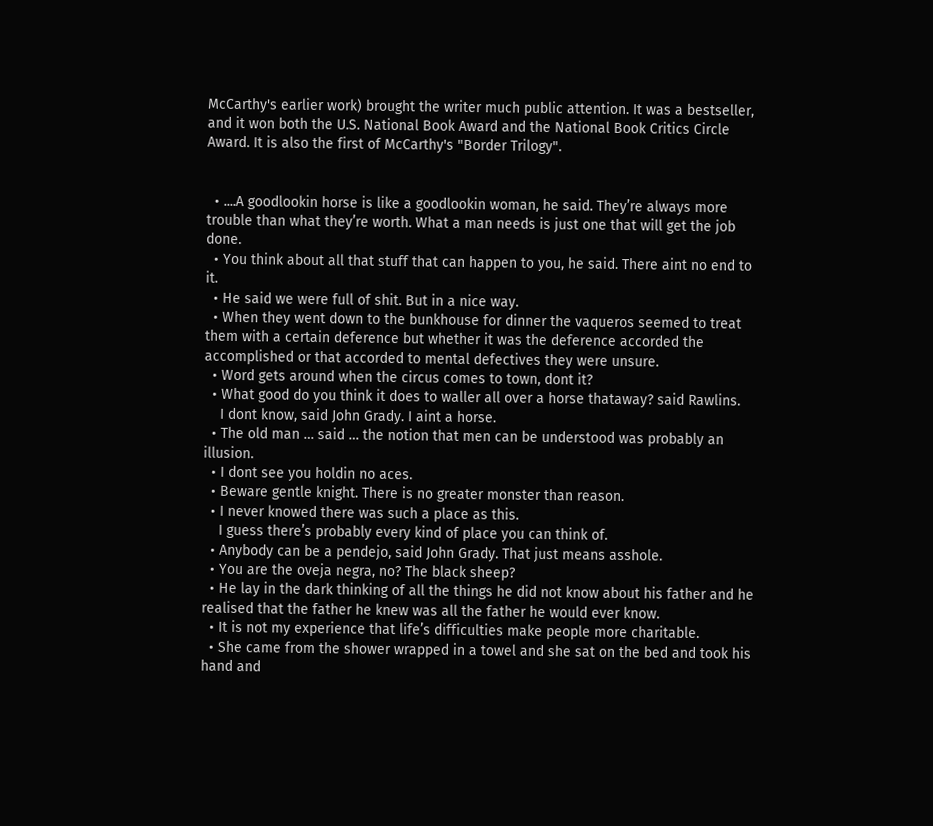McCarthy's earlier work) brought the writer much public attention. It was a bestseller, and it won both the U.S. National Book Award and the National Book Critics Circle Award. It is also the first of McCarthy's "Border Trilogy".


  • ....A goodlookin horse is like a goodlookin woman, he said. They’re always more trouble than what they’re worth. What a man needs is just one that will get the job done.
  • You think about all that stuff that can happen to you, he said. There aint no end to it.
  • He said we were full of shit. But in a nice way.
  • When they went down to the bunkhouse for dinner the vaqueros seemed to treat them with a certain deference but whether it was the deference accorded the accomplished or that accorded to mental defectives they were unsure.
  • Word gets around when the circus comes to town, dont it?
  • What good do you think it does to waller all over a horse thataway? said Rawlins.
    I dont know, said John Grady. I aint a horse.
  • The old man … said … the notion that men can be understood was probably an illusion.
  • I dont see you holdin no aces.
  • Beware gentle knight. There is no greater monster than reason.
  • I never knowed there was such a place as this.
    I guess there’s probably every kind of place you can think of.
  • Anybody can be a pendejo, said John Grady. That just means asshole.
  • You are the oveja negra, no? The black sheep?
  • He lay in the dark thinking of all the things he did not know about his father and he realised that the father he knew was all the father he would ever know.
  • It is not my experience that life’s difficulties make people more charitable.
  • She came from the shower wrapped in a towel and she sat on the bed and took his hand and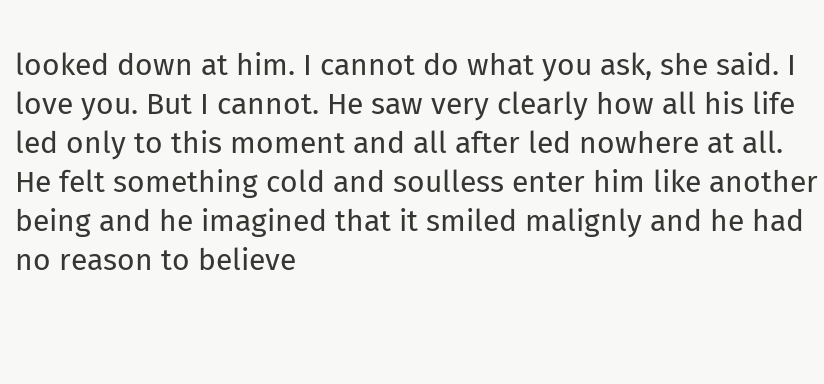looked down at him. I cannot do what you ask, she said. I love you. But I cannot. He saw very clearly how all his life led only to this moment and all after led nowhere at all. He felt something cold and soulless enter him like another being and he imagined that it smiled malignly and he had no reason to believe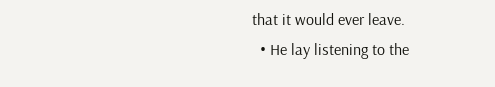that it would ever leave.
  • He lay listening to the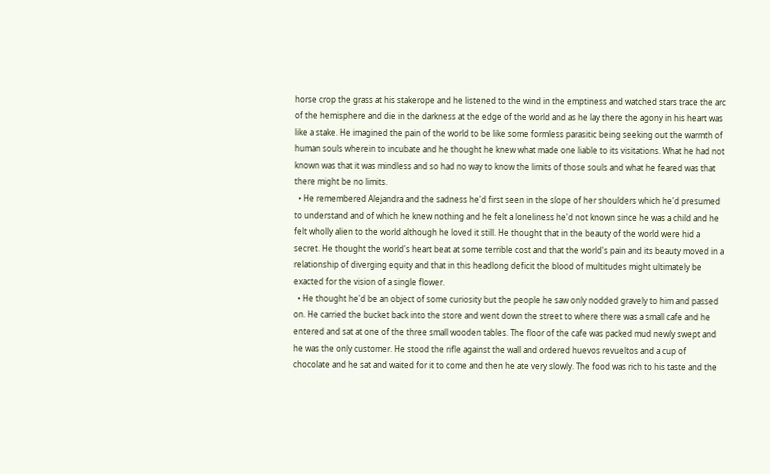horse crop the grass at his stakerope and he listened to the wind in the emptiness and watched stars trace the arc of the hemisphere and die in the darkness at the edge of the world and as he lay there the agony in his heart was like a stake. He imagined the pain of the world to be like some formless parasitic being seeking out the warmth of human souls wherein to incubate and he thought he knew what made one liable to its visitations. What he had not known was that it was mindless and so had no way to know the limits of those souls and what he feared was that there might be no limits.
  • He remembered Alejandra and the sadness he'd first seen in the slope of her shoulders which he'd presumed to understand and of which he knew nothing and he felt a loneliness he'd not known since he was a child and he felt wholly alien to the world although he loved it still. He thought that in the beauty of the world were hid a secret. He thought the world's heart beat at some terrible cost and that the world's pain and its beauty moved in a relationship of diverging equity and that in this headlong deficit the blood of multitudes might ultimately be exacted for the vision of a single flower.
  • He thought he'd be an object of some curiosity but the people he saw only nodded gravely to him and passed on. He carried the bucket back into the store and went down the street to where there was a small cafe and he entered and sat at one of the three small wooden tables. The floor of the cafe was packed mud newly swept and he was the only customer. He stood the rifle against the wall and ordered huevos revueltos and a cup of chocolate and he sat and waited for it to come and then he ate very slowly. The food was rich to his taste and the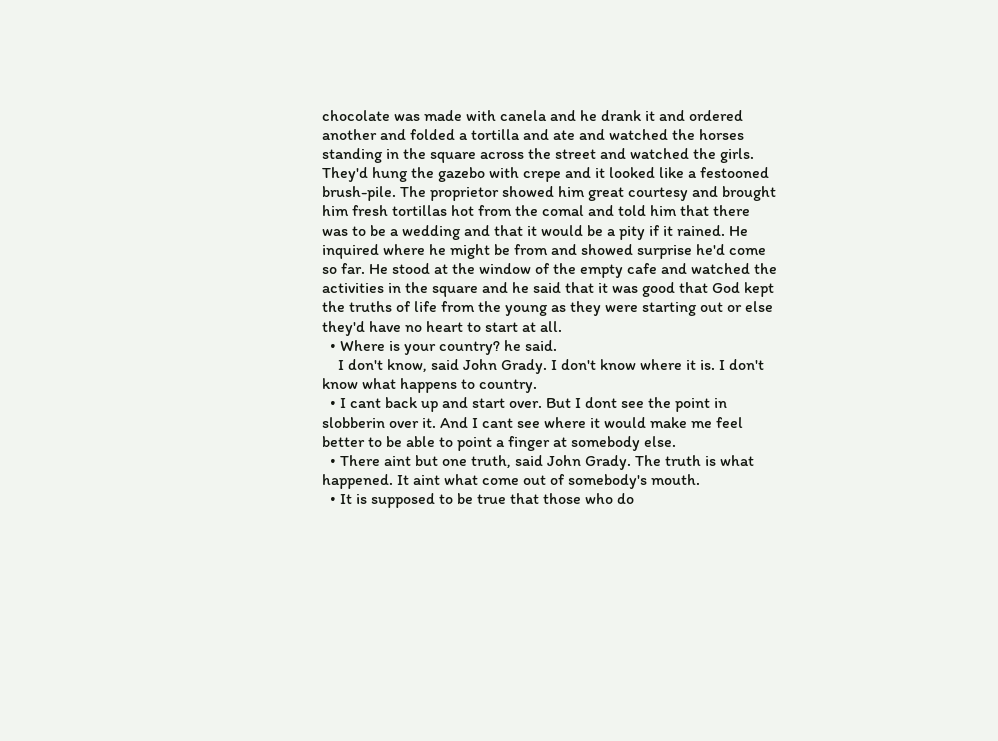chocolate was made with canela and he drank it and ordered another and folded a tortilla and ate and watched the horses standing in the square across the street and watched the girls. They'd hung the gazebo with crepe and it looked like a festooned brush-pile. The proprietor showed him great courtesy and brought him fresh tortillas hot from the comal and told him that there was to be a wedding and that it would be a pity if it rained. He inquired where he might be from and showed surprise he'd come so far. He stood at the window of the empty cafe and watched the activities in the square and he said that it was good that God kept the truths of life from the young as they were starting out or else they'd have no heart to start at all.
  • Where is your country? he said.
    I don't know, said John Grady. I don't know where it is. I don't know what happens to country.
  • I cant back up and start over. But I dont see the point in slobberin over it. And I cant see where it would make me feel better to be able to point a finger at somebody else.
  • There aint but one truth, said John Grady. The truth is what happened. It aint what come out of somebody's mouth.
  • It is supposed to be true that those who do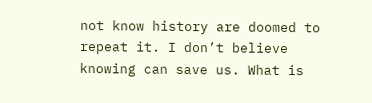not know history are doomed to repeat it. I don’t believe knowing can save us. What is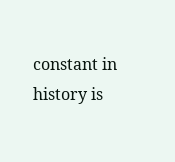constant in history is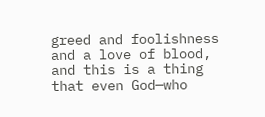greed and foolishness and a love of blood, and this is a thing that even God—who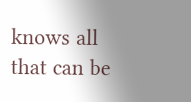knows all that can be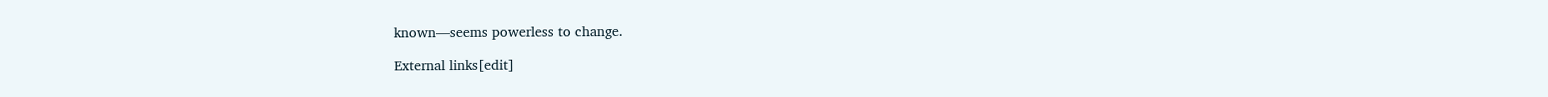known—seems powerless to change.

External links[edit]